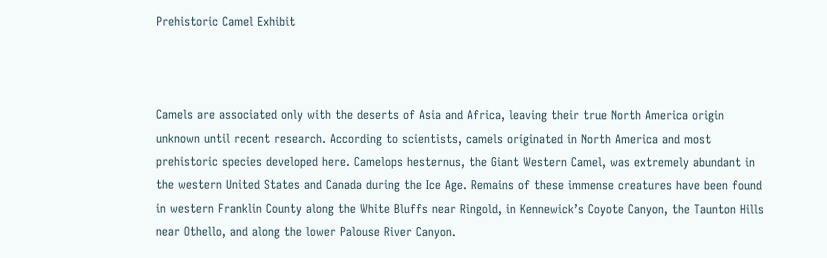Prehistoric Camel Exhibit



Camels are associated only with the deserts of Asia and Africa, leaving their true North America origin unknown until recent research. According to scientists, camels originated in North America and most prehistoric species developed here. Camelops hesternus, the Giant Western Camel, was extremely abundant in the western United States and Canada during the Ice Age. Remains of these immense creatures have been found in western Franklin County along the White Bluffs near Ringold, in Kennewick’s Coyote Canyon, the Taunton Hills near Othello, and along the lower Palouse River Canyon.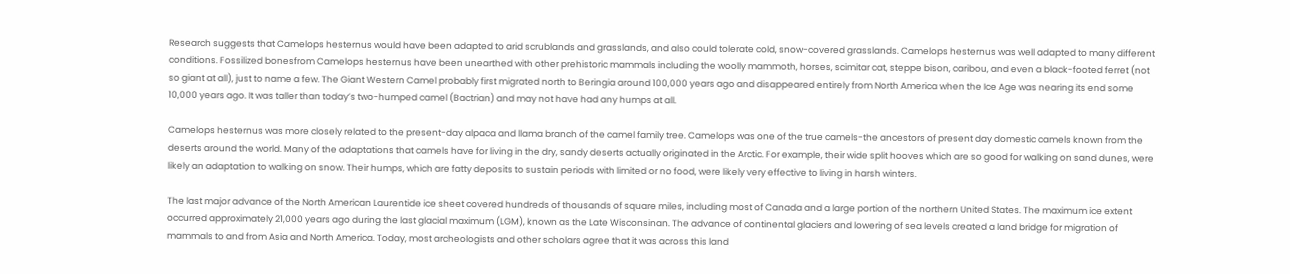Research suggests that Camelops hesternus would have been adapted to arid scrublands and grasslands, and also could tolerate cold, snow-covered grasslands. Camelops hesternus was well adapted to many different conditions. Fossilized bonesfrom Camelops hesternus have been unearthed with other prehistoric mammals including the woolly mammoth, horses, scimitar cat, steppe bison, caribou, and even a black-footed ferret (not so giant at all), just to name a few. The Giant Western Camel probably first migrated north to Beringia around 100,000 years ago and disappeared entirely from North America when the Ice Age was nearing its end some 10,000 years ago. It was taller than today’s two-humped camel (Bactrian) and may not have had any humps at all.

Camelops hesternus was more closely related to the present-day alpaca and llama branch of the camel family tree. Camelops was one of the true camels-the ancestors of present day domestic camels known from the deserts around the world. Many of the adaptations that camels have for living in the dry, sandy deserts actually originated in the Arctic. For example, their wide split hooves which are so good for walking on sand dunes, were likely an adaptation to walking on snow. Their humps, which are fatty deposits to sustain periods with limited or no food, were likely very effective to living in harsh winters.

The last major advance of the North American Laurentide ice sheet covered hundreds of thousands of square miles, including most of Canada and a large portion of the northern United States. The maximum ice extent occurred approximately 21,000 years ago during the last glacial maximum (LGM), known as the Late Wisconsinan. The advance of continental glaciers and lowering of sea levels created a land bridge for migration of mammals to and from Asia and North America. Today, most archeologists and other scholars agree that it was across this land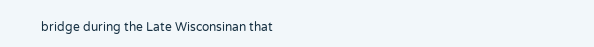bridge during the Late Wisconsinan that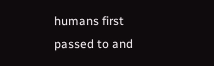humans first passed to and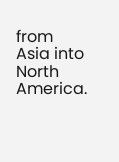from Asia into North America.